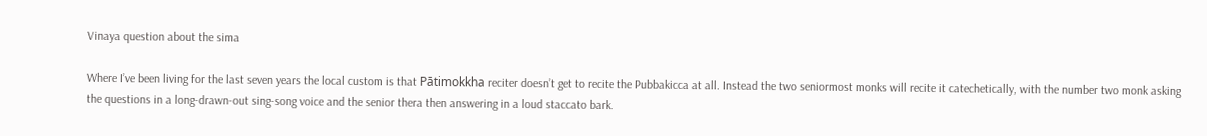Vinaya question about the sima

Where I’ve been living for the last seven years the local custom is that Pātimokkha reciter doesn’t get to recite the Pubbakicca at all. Instead the two seniormost monks will recite it catechetically, with the number two monk asking the questions in a long-drawn-out sing-song voice and the senior thera then answering in a loud staccato bark.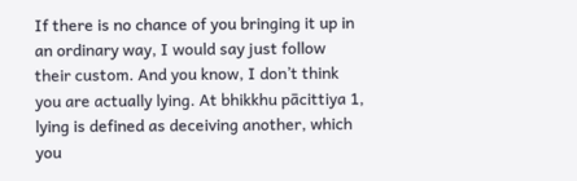If there is no chance of you bringing it up in an ordinary way, I would say just follow their custom. And you know, I don’t think you are actually lying. At bhikkhu pācittiya 1, lying is defined as deceiving another, which you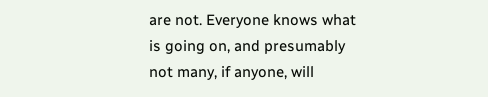are not. Everyone knows what is going on, and presumably not many, if anyone, will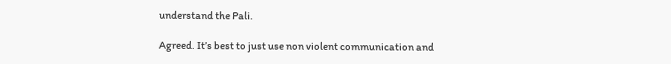understand the Pali.

Agreed. It’s best to just use non violent communication and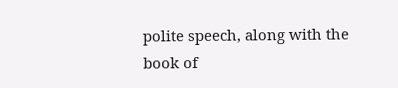polite speech, along with the book of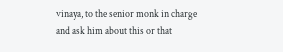vinaya, to the senior monk in charge and ask him about this or that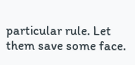particular rule. Let them save some face.